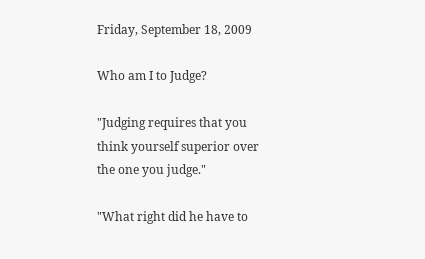Friday, September 18, 2009

Who am I to Judge?

"Judging requires that you think yourself superior over the one you judge."

"What right did he have to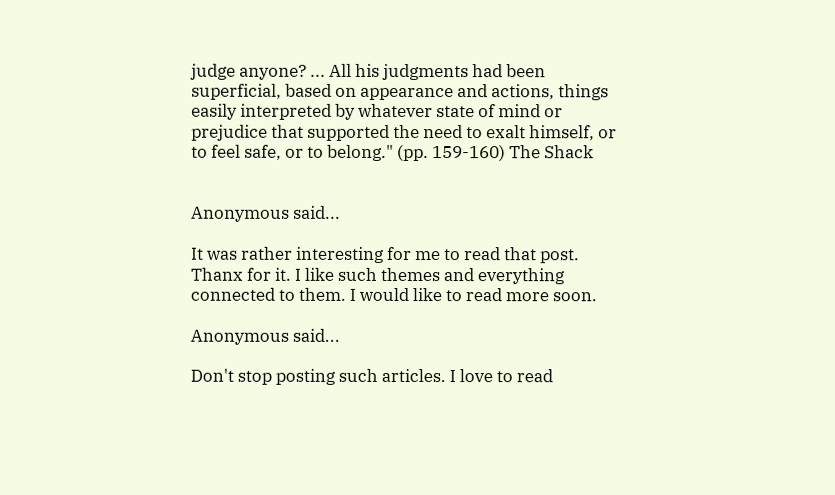judge anyone? ... All his judgments had been superficial, based on appearance and actions, things easily interpreted by whatever state of mind or prejudice that supported the need to exalt himself, or to feel safe, or to belong." (pp. 159-160) The Shack


Anonymous said...

It was rather interesting for me to read that post. Thanx for it. I like such themes and everything connected to them. I would like to read more soon.

Anonymous said...

Don't stop posting such articles. I love to read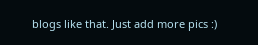blogs like that. Just add more pics :)